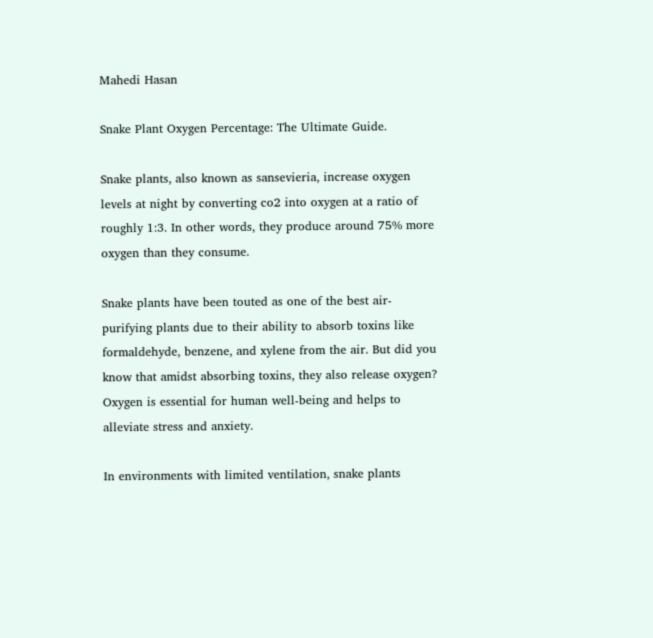Mahedi Hasan

Snake Plant Oxygen Percentage: The Ultimate Guide.

Snake plants, also known as sansevieria, increase oxygen levels at night by converting co2 into oxygen at a ratio of roughly 1:3. In other words, they produce around 75% more oxygen than they consume.

Snake plants have been touted as one of the best air-purifying plants due to their ability to absorb toxins like formaldehyde, benzene, and xylene from the air. But did you know that amidst absorbing toxins, they also release oxygen? Oxygen is essential for human well-being and helps to alleviate stress and anxiety.

In environments with limited ventilation, snake plants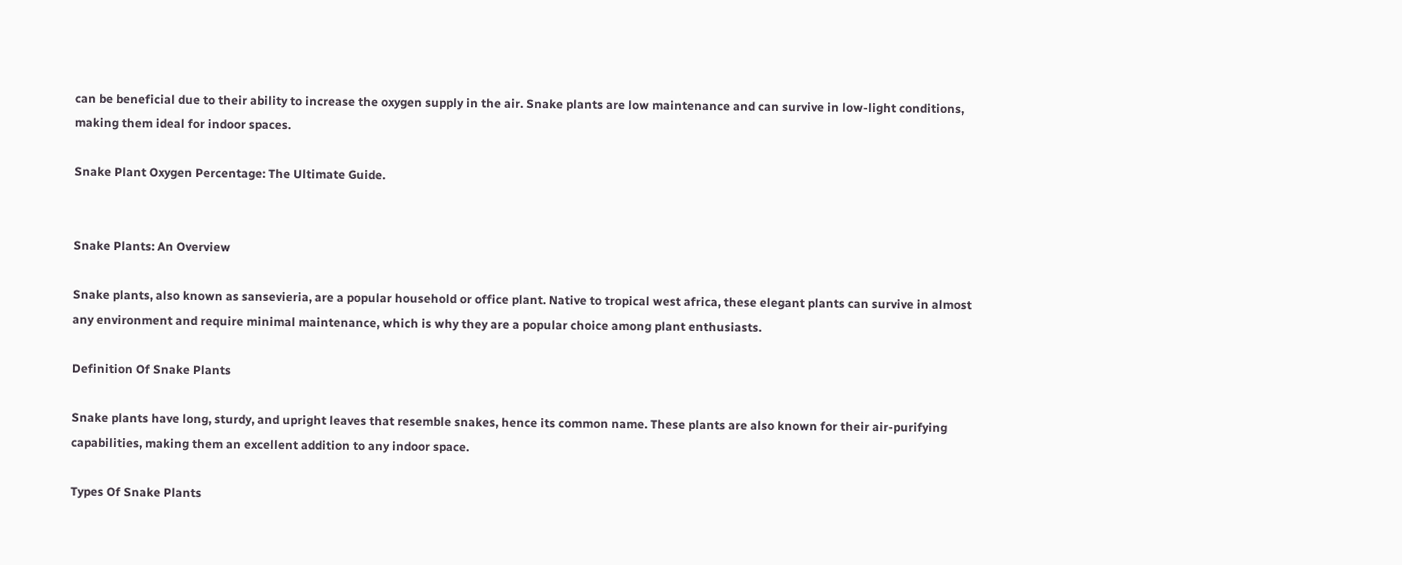can be beneficial due to their ability to increase the oxygen supply in the air. Snake plants are low maintenance and can survive in low-light conditions, making them ideal for indoor spaces.

Snake Plant Oxygen Percentage: The Ultimate Guide.


Snake Plants: An Overview

Snake plants, also known as sansevieria, are a popular household or office plant. Native to tropical west africa, these elegant plants can survive in almost any environment and require minimal maintenance, which is why they are a popular choice among plant enthusiasts.

Definition Of Snake Plants

Snake plants have long, sturdy, and upright leaves that resemble snakes, hence its common name. These plants are also known for their air-purifying capabilities, making them an excellent addition to any indoor space.

Types Of Snake Plants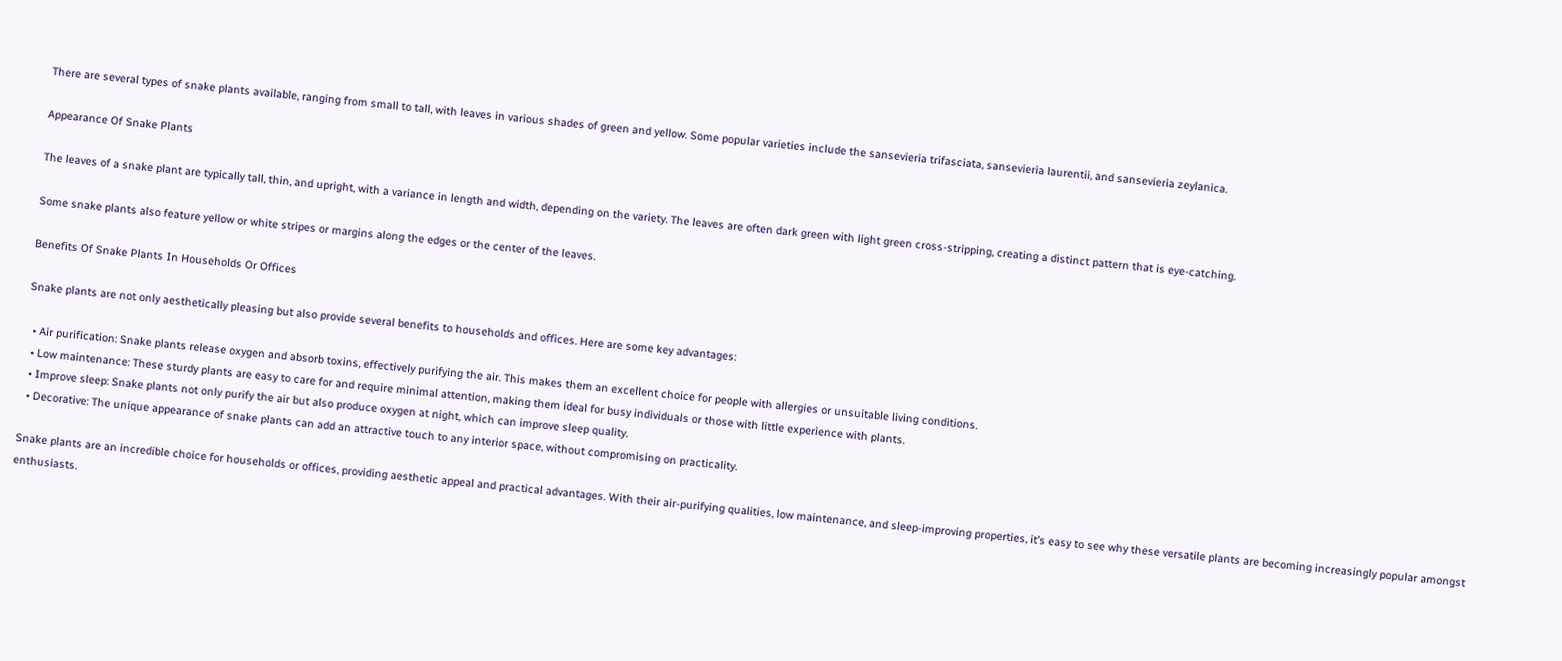There are several types of snake plants available, ranging from small to tall, with leaves in various shades of green and yellow. Some popular varieties include the sansevieria trifasciata, sansevieria laurentii, and sansevieria zeylanica.

Appearance Of Snake Plants

The leaves of a snake plant are typically tall, thin, and upright, with a variance in length and width, depending on the variety. The leaves are often dark green with light green cross-stripping, creating a distinct pattern that is eye-catching.

Some snake plants also feature yellow or white stripes or margins along the edges or the center of the leaves.

Benefits Of Snake Plants In Households Or Offices

Snake plants are not only aesthetically pleasing but also provide several benefits to households and offices. Here are some key advantages:

  • Air purification: Snake plants release oxygen and absorb toxins, effectively purifying the air. This makes them an excellent choice for people with allergies or unsuitable living conditions.
  • Low maintenance: These sturdy plants are easy to care for and require minimal attention, making them ideal for busy individuals or those with little experience with plants.
  • Improve sleep: Snake plants not only purify the air but also produce oxygen at night, which can improve sleep quality.
  • Decorative: The unique appearance of snake plants can add an attractive touch to any interior space, without compromising on practicality.

Snake plants are an incredible choice for households or offices, providing aesthetic appeal and practical advantages. With their air-purifying qualities, low maintenance, and sleep-improving properties, it’s easy to see why these versatile plants are becoming increasingly popular amongst enthusiasts.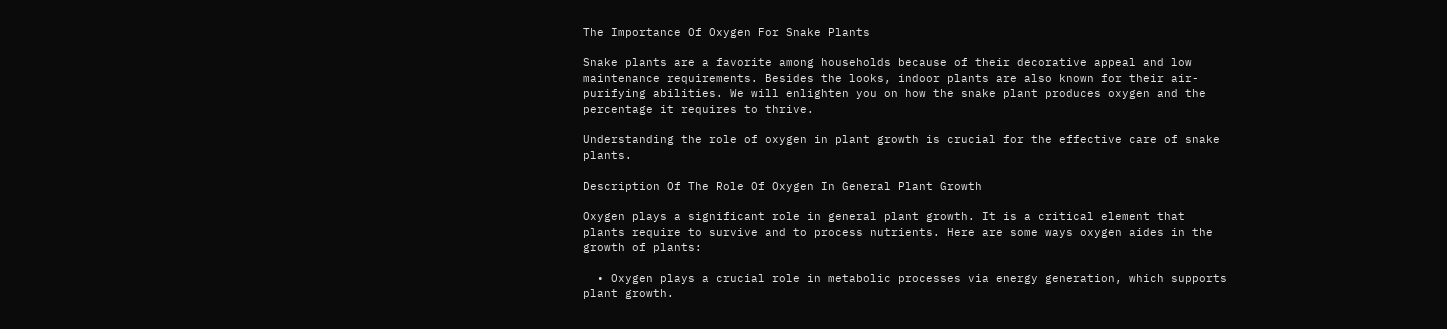The Importance Of Oxygen For Snake Plants

Snake plants are a favorite among households because of their decorative appeal and low maintenance requirements. Besides the looks, indoor plants are also known for their air-purifying abilities. We will enlighten you on how the snake plant produces oxygen and the percentage it requires to thrive.

Understanding the role of oxygen in plant growth is crucial for the effective care of snake plants.

Description Of The Role Of Oxygen In General Plant Growth

Oxygen plays a significant role in general plant growth. It is a critical element that plants require to survive and to process nutrients. Here are some ways oxygen aides in the growth of plants:

  • Oxygen plays a crucial role in metabolic processes via energy generation, which supports plant growth.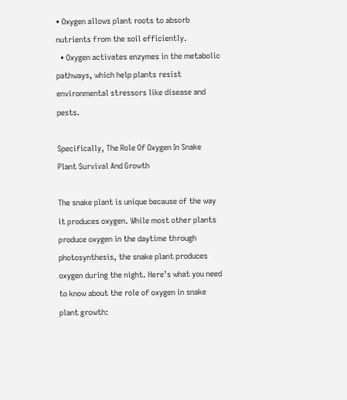• Oxygen allows plant roots to absorb nutrients from the soil efficiently.
  • Oxygen activates enzymes in the metabolic pathways, which help plants resist environmental stressors like disease and pests.

Specifically, The Role Of Oxygen In Snake Plant Survival And Growth

The snake plant is unique because of the way it produces oxygen. While most other plants produce oxygen in the daytime through photosynthesis, the snake plant produces oxygen during the night. Here’s what you need to know about the role of oxygen in snake plant growth: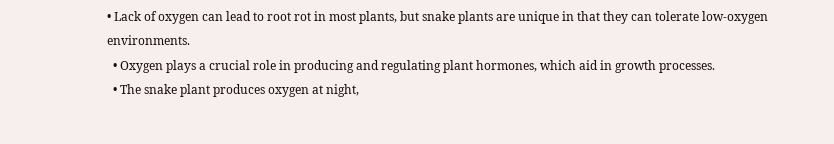• Lack of oxygen can lead to root rot in most plants, but snake plants are unique in that they can tolerate low-oxygen environments.
  • Oxygen plays a crucial role in producing and regulating plant hormones, which aid in growth processes.
  • The snake plant produces oxygen at night,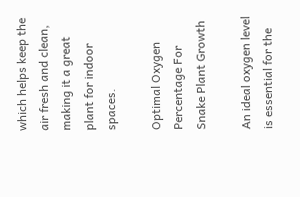which helps keep the air fresh and clean, making it a great plant for indoor spaces.

Optimal Oxygen Percentage For Snake Plant Growth

An ideal oxygen level is essential for the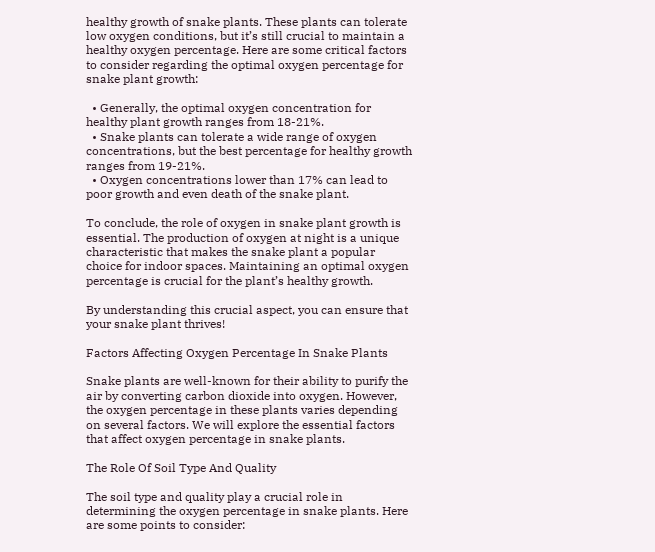healthy growth of snake plants. These plants can tolerate low oxygen conditions, but it’s still crucial to maintain a healthy oxygen percentage. Here are some critical factors to consider regarding the optimal oxygen percentage for snake plant growth:

  • Generally, the optimal oxygen concentration for healthy plant growth ranges from 18-21%.
  • Snake plants can tolerate a wide range of oxygen concentrations, but the best percentage for healthy growth ranges from 19-21%.
  • Oxygen concentrations lower than 17% can lead to poor growth and even death of the snake plant.

To conclude, the role of oxygen in snake plant growth is essential. The production of oxygen at night is a unique characteristic that makes the snake plant a popular choice for indoor spaces. Maintaining an optimal oxygen percentage is crucial for the plant’s healthy growth.

By understanding this crucial aspect, you can ensure that your snake plant thrives!

Factors Affecting Oxygen Percentage In Snake Plants

Snake plants are well-known for their ability to purify the air by converting carbon dioxide into oxygen. However, the oxygen percentage in these plants varies depending on several factors. We will explore the essential factors that affect oxygen percentage in snake plants.

The Role Of Soil Type And Quality

The soil type and quality play a crucial role in determining the oxygen percentage in snake plants. Here are some points to consider: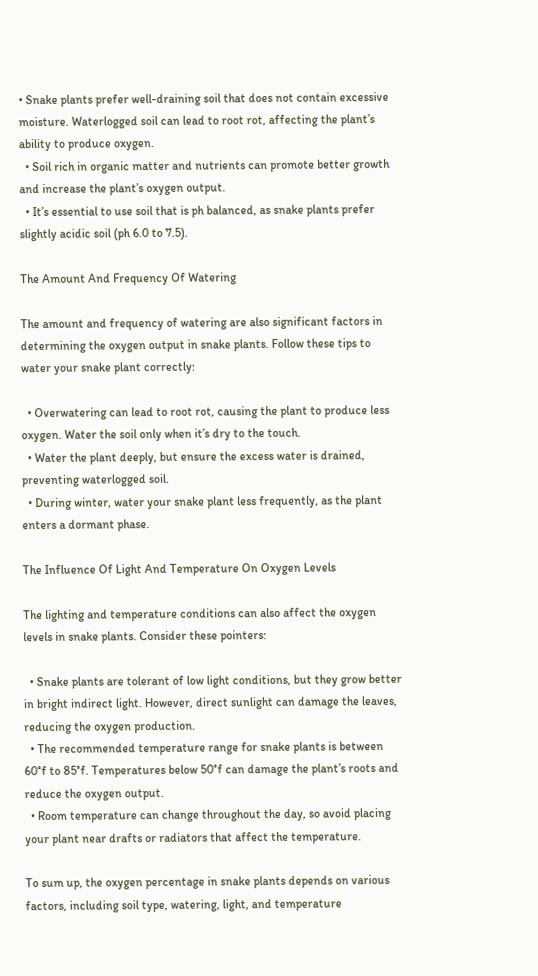• Snake plants prefer well-draining soil that does not contain excessive moisture. Waterlogged soil can lead to root rot, affecting the plant’s ability to produce oxygen.
  • Soil rich in organic matter and nutrients can promote better growth and increase the plant’s oxygen output.
  • It’s essential to use soil that is ph balanced, as snake plants prefer slightly acidic soil (ph 6.0 to 7.5).

The Amount And Frequency Of Watering

The amount and frequency of watering are also significant factors in determining the oxygen output in snake plants. Follow these tips to water your snake plant correctly:

  • Overwatering can lead to root rot, causing the plant to produce less oxygen. Water the soil only when it’s dry to the touch.
  • Water the plant deeply, but ensure the excess water is drained, preventing waterlogged soil.
  • During winter, water your snake plant less frequently, as the plant enters a dormant phase.

The Influence Of Light And Temperature On Oxygen Levels

The lighting and temperature conditions can also affect the oxygen levels in snake plants. Consider these pointers:

  • Snake plants are tolerant of low light conditions, but they grow better in bright indirect light. However, direct sunlight can damage the leaves, reducing the oxygen production.
  • The recommended temperature range for snake plants is between 60°f to 85°f. Temperatures below 50°f can damage the plant’s roots and reduce the oxygen output.
  • Room temperature can change throughout the day, so avoid placing your plant near drafts or radiators that affect the temperature.

To sum up, the oxygen percentage in snake plants depends on various factors, including soil type, watering, light, and temperature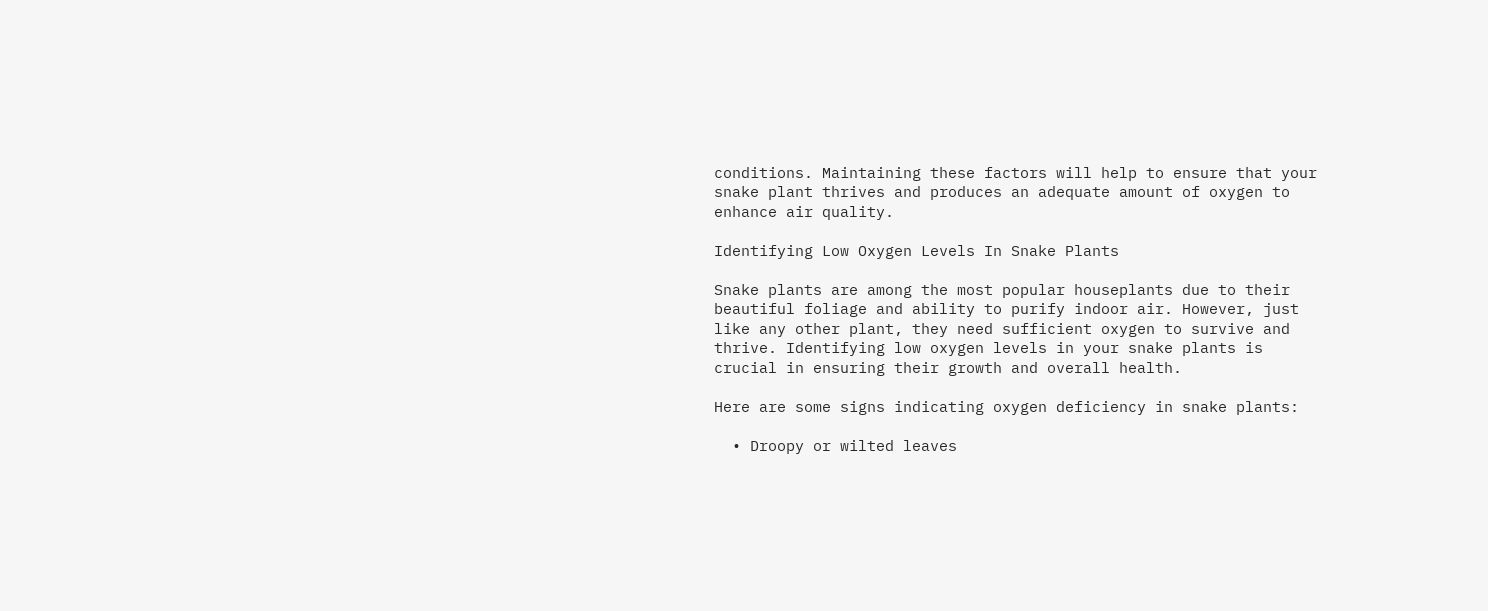conditions. Maintaining these factors will help to ensure that your snake plant thrives and produces an adequate amount of oxygen to enhance air quality.

Identifying Low Oxygen Levels In Snake Plants

Snake plants are among the most popular houseplants due to their beautiful foliage and ability to purify indoor air. However, just like any other plant, they need sufficient oxygen to survive and thrive. Identifying low oxygen levels in your snake plants is crucial in ensuring their growth and overall health.

Here are some signs indicating oxygen deficiency in snake plants:

  • Droopy or wilted leaves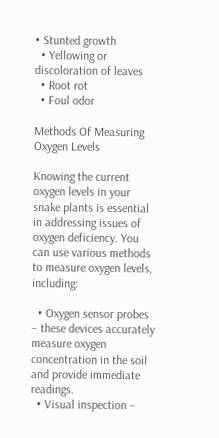• Stunted growth
  • Yellowing or discoloration of leaves
  • Root rot
  • Foul odor

Methods Of Measuring Oxygen Levels

Knowing the current oxygen levels in your snake plants is essential in addressing issues of oxygen deficiency. You can use various methods to measure oxygen levels, including:

  • Oxygen sensor probes – these devices accurately measure oxygen concentration in the soil and provide immediate readings.
  • Visual inspection –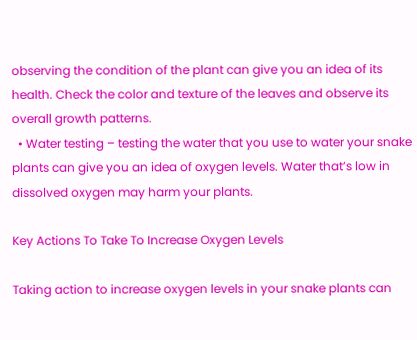observing the condition of the plant can give you an idea of its health. Check the color and texture of the leaves and observe its overall growth patterns.
  • Water testing – testing the water that you use to water your snake plants can give you an idea of oxygen levels. Water that’s low in dissolved oxygen may harm your plants.

Key Actions To Take To Increase Oxygen Levels

Taking action to increase oxygen levels in your snake plants can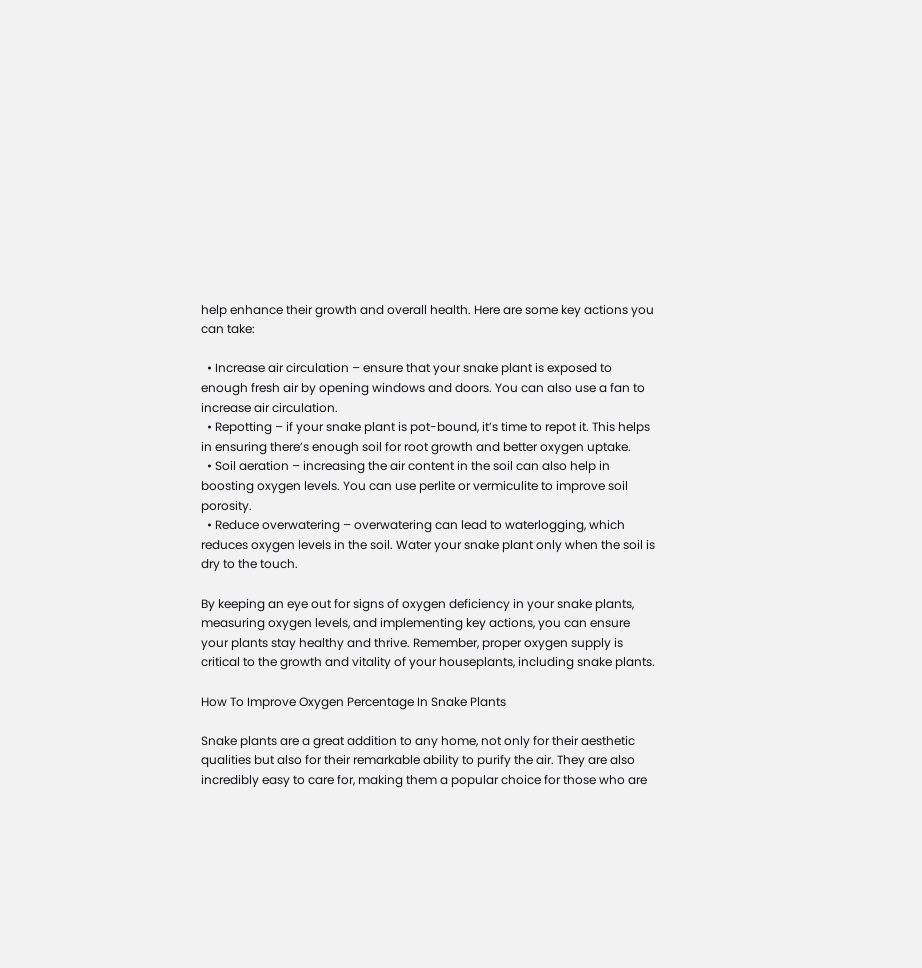help enhance their growth and overall health. Here are some key actions you can take:

  • Increase air circulation – ensure that your snake plant is exposed to enough fresh air by opening windows and doors. You can also use a fan to increase air circulation.
  • Repotting – if your snake plant is pot-bound, it’s time to repot it. This helps in ensuring there’s enough soil for root growth and better oxygen uptake.
  • Soil aeration – increasing the air content in the soil can also help in boosting oxygen levels. You can use perlite or vermiculite to improve soil porosity.
  • Reduce overwatering – overwatering can lead to waterlogging, which reduces oxygen levels in the soil. Water your snake plant only when the soil is dry to the touch.

By keeping an eye out for signs of oxygen deficiency in your snake plants, measuring oxygen levels, and implementing key actions, you can ensure your plants stay healthy and thrive. Remember, proper oxygen supply is critical to the growth and vitality of your houseplants, including snake plants.

How To Improve Oxygen Percentage In Snake Plants

Snake plants are a great addition to any home, not only for their aesthetic qualities but also for their remarkable ability to purify the air. They are also incredibly easy to care for, making them a popular choice for those who are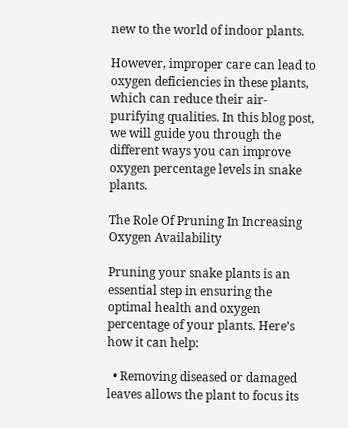new to the world of indoor plants.

However, improper care can lead to oxygen deficiencies in these plants, which can reduce their air-purifying qualities. In this blog post, we will guide you through the different ways you can improve oxygen percentage levels in snake plants.

The Role Of Pruning In Increasing Oxygen Availability

Pruning your snake plants is an essential step in ensuring the optimal health and oxygen percentage of your plants. Here’s how it can help:

  • Removing diseased or damaged leaves allows the plant to focus its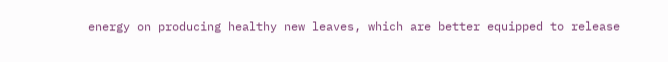energy on producing healthy new leaves, which are better equipped to release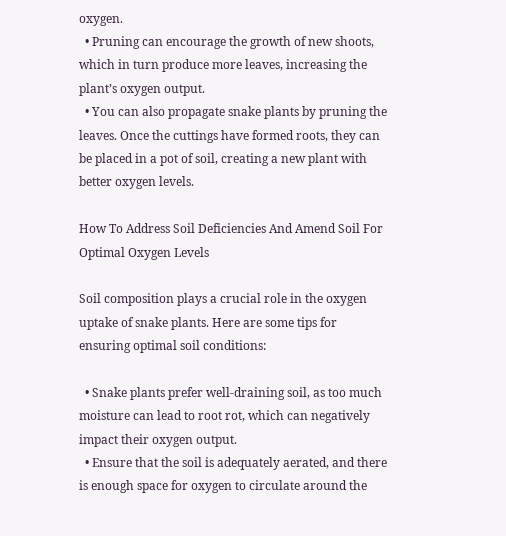oxygen.
  • Pruning can encourage the growth of new shoots, which in turn produce more leaves, increasing the plant’s oxygen output.
  • You can also propagate snake plants by pruning the leaves. Once the cuttings have formed roots, they can be placed in a pot of soil, creating a new plant with better oxygen levels.

How To Address Soil Deficiencies And Amend Soil For Optimal Oxygen Levels

Soil composition plays a crucial role in the oxygen uptake of snake plants. Here are some tips for ensuring optimal soil conditions:

  • Snake plants prefer well-draining soil, as too much moisture can lead to root rot, which can negatively impact their oxygen output.
  • Ensure that the soil is adequately aerated, and there is enough space for oxygen to circulate around the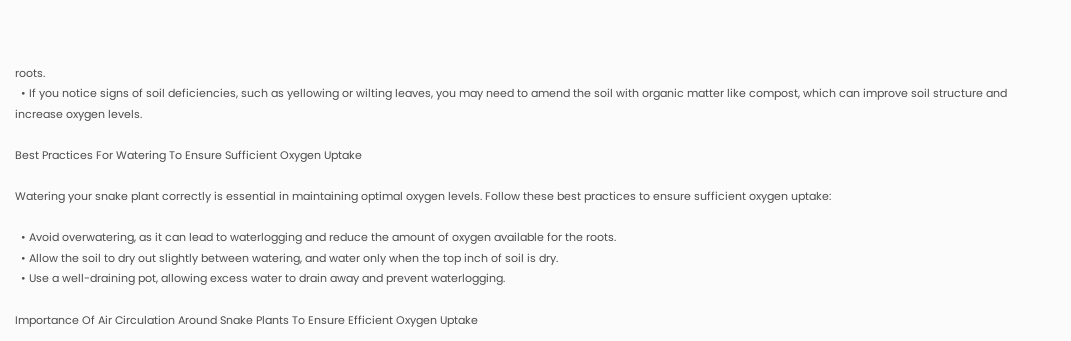roots.
  • If you notice signs of soil deficiencies, such as yellowing or wilting leaves, you may need to amend the soil with organic matter like compost, which can improve soil structure and increase oxygen levels.

Best Practices For Watering To Ensure Sufficient Oxygen Uptake

Watering your snake plant correctly is essential in maintaining optimal oxygen levels. Follow these best practices to ensure sufficient oxygen uptake:

  • Avoid overwatering, as it can lead to waterlogging and reduce the amount of oxygen available for the roots.
  • Allow the soil to dry out slightly between watering, and water only when the top inch of soil is dry.
  • Use a well-draining pot, allowing excess water to drain away and prevent waterlogging.

Importance Of Air Circulation Around Snake Plants To Ensure Efficient Oxygen Uptake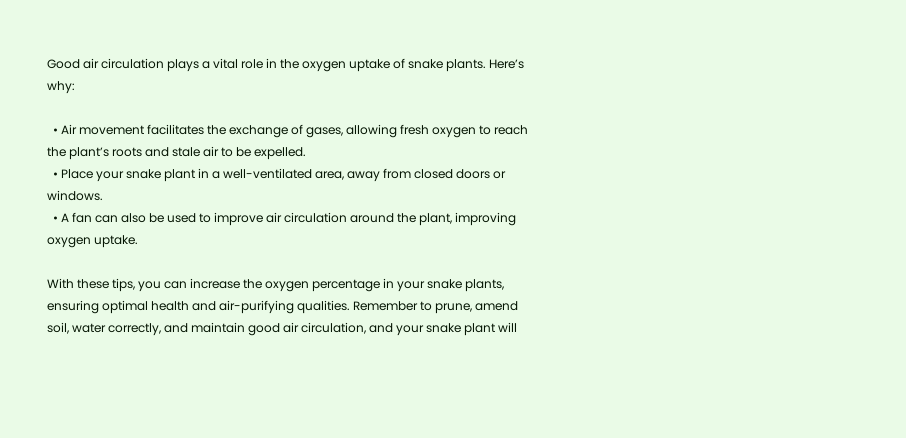Good air circulation plays a vital role in the oxygen uptake of snake plants. Here’s why:

  • Air movement facilitates the exchange of gases, allowing fresh oxygen to reach the plant’s roots and stale air to be expelled.
  • Place your snake plant in a well-ventilated area, away from closed doors or windows.
  • A fan can also be used to improve air circulation around the plant, improving oxygen uptake.

With these tips, you can increase the oxygen percentage in your snake plants, ensuring optimal health and air-purifying qualities. Remember to prune, amend soil, water correctly, and maintain good air circulation, and your snake plant will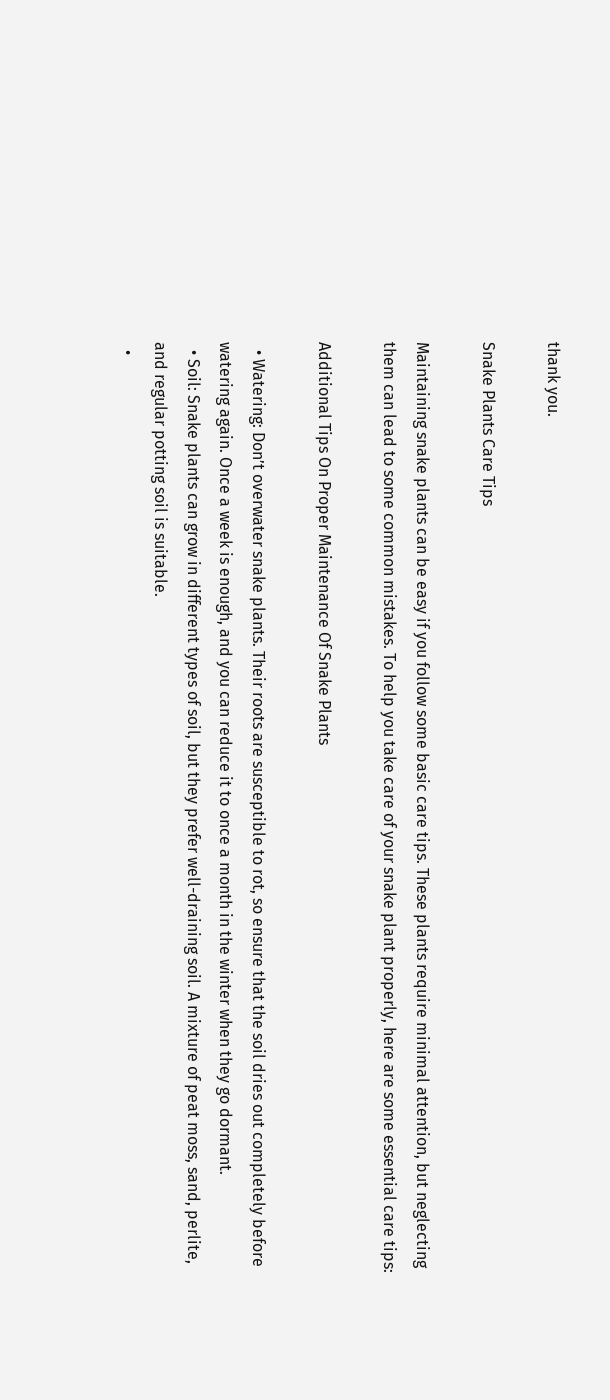thank you.

Snake Plants Care Tips

Maintaining snake plants can be easy if you follow some basic care tips. These plants require minimal attention, but neglecting them can lead to some common mistakes. To help you take care of your snake plant properly, here are some essential care tips:

Additional Tips On Proper Maintenance Of Snake Plants

  • Watering: Don’t overwater snake plants. Their roots are susceptible to rot, so ensure that the soil dries out completely before watering again. Once a week is enough, and you can reduce it to once a month in the winter when they go dormant.
  • Soil: Snake plants can grow in different types of soil, but they prefer well-draining soil. A mixture of peat moss, sand, perlite, and regular potting soil is suitable.
  •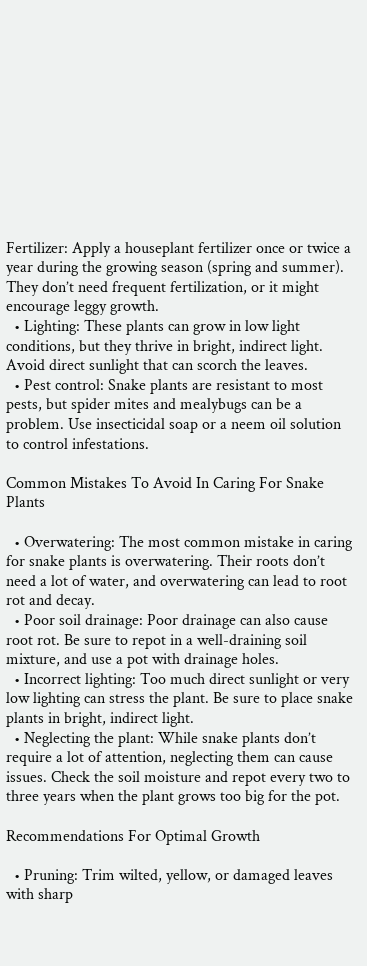Fertilizer: Apply a houseplant fertilizer once or twice a year during the growing season (spring and summer). They don’t need frequent fertilization, or it might encourage leggy growth.
  • Lighting: These plants can grow in low light conditions, but they thrive in bright, indirect light. Avoid direct sunlight that can scorch the leaves.
  • Pest control: Snake plants are resistant to most pests, but spider mites and mealybugs can be a problem. Use insecticidal soap or a neem oil solution to control infestations.

Common Mistakes To Avoid In Caring For Snake Plants

  • Overwatering: The most common mistake in caring for snake plants is overwatering. Their roots don’t need a lot of water, and overwatering can lead to root rot and decay.
  • Poor soil drainage: Poor drainage can also cause root rot. Be sure to repot in a well-draining soil mixture, and use a pot with drainage holes.
  • Incorrect lighting: Too much direct sunlight or very low lighting can stress the plant. Be sure to place snake plants in bright, indirect light.
  • Neglecting the plant: While snake plants don’t require a lot of attention, neglecting them can cause issues. Check the soil moisture and repot every two to three years when the plant grows too big for the pot.

Recommendations For Optimal Growth

  • Pruning: Trim wilted, yellow, or damaged leaves with sharp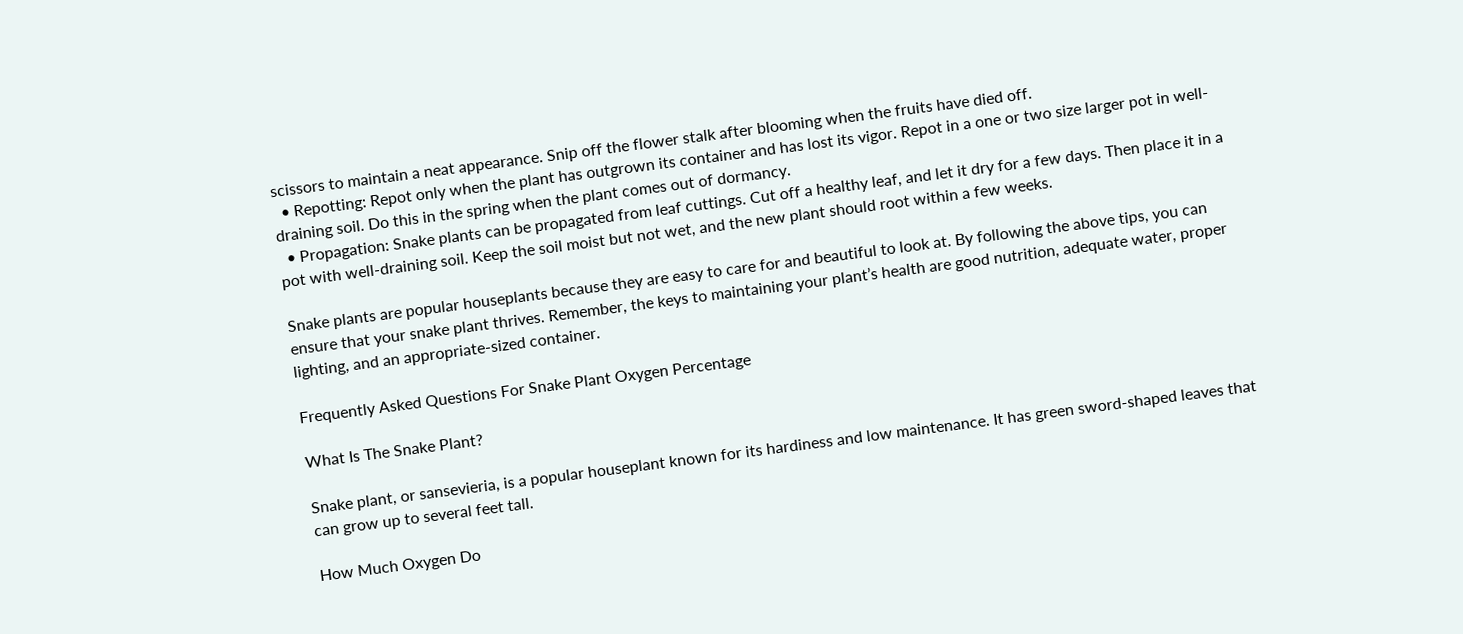scissors to maintain a neat appearance. Snip off the flower stalk after blooming when the fruits have died off.
  • Repotting: Repot only when the plant has outgrown its container and has lost its vigor. Repot in a one or two size larger pot in well-draining soil. Do this in the spring when the plant comes out of dormancy.
  • Propagation: Snake plants can be propagated from leaf cuttings. Cut off a healthy leaf, and let it dry for a few days. Then place it in a pot with well-draining soil. Keep the soil moist but not wet, and the new plant should root within a few weeks.

Snake plants are popular houseplants because they are easy to care for and beautiful to look at. By following the above tips, you can ensure that your snake plant thrives. Remember, the keys to maintaining your plant’s health are good nutrition, adequate water, proper lighting, and an appropriate-sized container.

Frequently Asked Questions For Snake Plant Oxygen Percentage

What Is The Snake Plant?

Snake plant, or sansevieria, is a popular houseplant known for its hardiness and low maintenance. It has green sword-shaped leaves that can grow up to several feet tall.

How Much Oxygen Do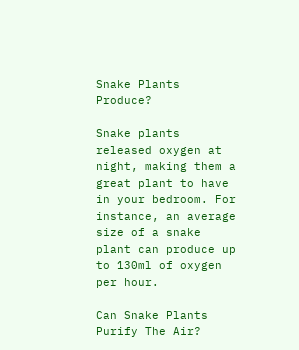Snake Plants Produce?

Snake plants released oxygen at night, making them a great plant to have in your bedroom. For instance, an average size of a snake plant can produce up to 130ml of oxygen per hour.

Can Snake Plants Purify The Air?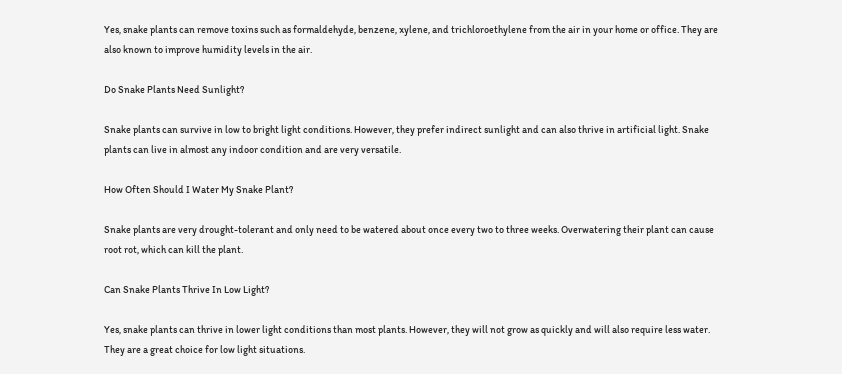Yes, snake plants can remove toxins such as formaldehyde, benzene, xylene, and trichloroethylene from the air in your home or office. They are also known to improve humidity levels in the air.

Do Snake Plants Need Sunlight?

Snake plants can survive in low to bright light conditions. However, they prefer indirect sunlight and can also thrive in artificial light. Snake plants can live in almost any indoor condition and are very versatile.

How Often Should I Water My Snake Plant?

Snake plants are very drought-tolerant and only need to be watered about once every two to three weeks. Overwatering their plant can cause root rot, which can kill the plant.

Can Snake Plants Thrive In Low Light?

Yes, snake plants can thrive in lower light conditions than most plants. However, they will not grow as quickly and will also require less water. They are a great choice for low light situations.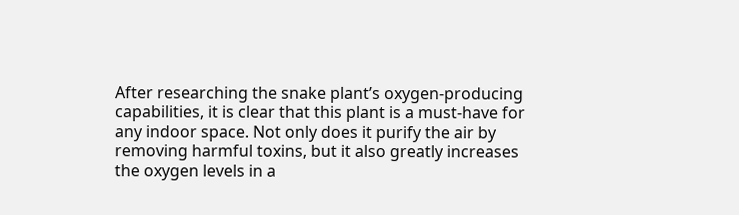After researching the snake plant’s oxygen-producing capabilities, it is clear that this plant is a must-have for any indoor space. Not only does it purify the air by removing harmful toxins, but it also greatly increases the oxygen levels in a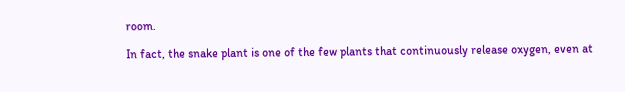room.

In fact, the snake plant is one of the few plants that continuously release oxygen, even at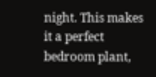night. This makes it a perfect bedroom plant,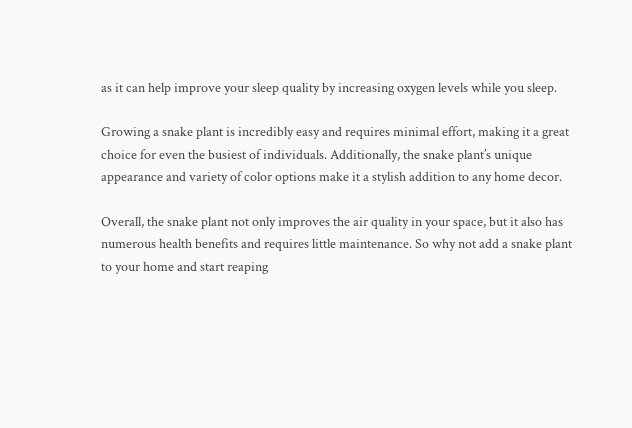as it can help improve your sleep quality by increasing oxygen levels while you sleep.

Growing a snake plant is incredibly easy and requires minimal effort, making it a great choice for even the busiest of individuals. Additionally, the snake plant’s unique appearance and variety of color options make it a stylish addition to any home decor.

Overall, the snake plant not only improves the air quality in your space, but it also has numerous health benefits and requires little maintenance. So why not add a snake plant to your home and start reaping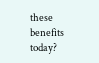these benefits today?